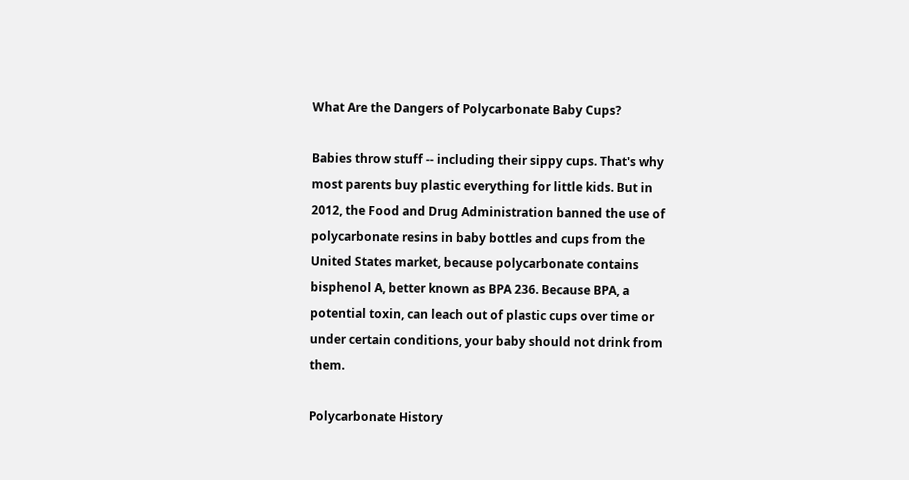What Are the Dangers of Polycarbonate Baby Cups?

Babies throw stuff -- including their sippy cups. That's why most parents buy plastic everything for little kids. But in 2012, the Food and Drug Administration banned the use of polycarbonate resins in baby bottles and cups from the United States market, because polycarbonate contains bisphenol A, better known as BPA 236. Because BPA, a potential toxin, can leach out of plastic cups over time or under certain conditions, your baby should not drink from them.

Polycarbonate History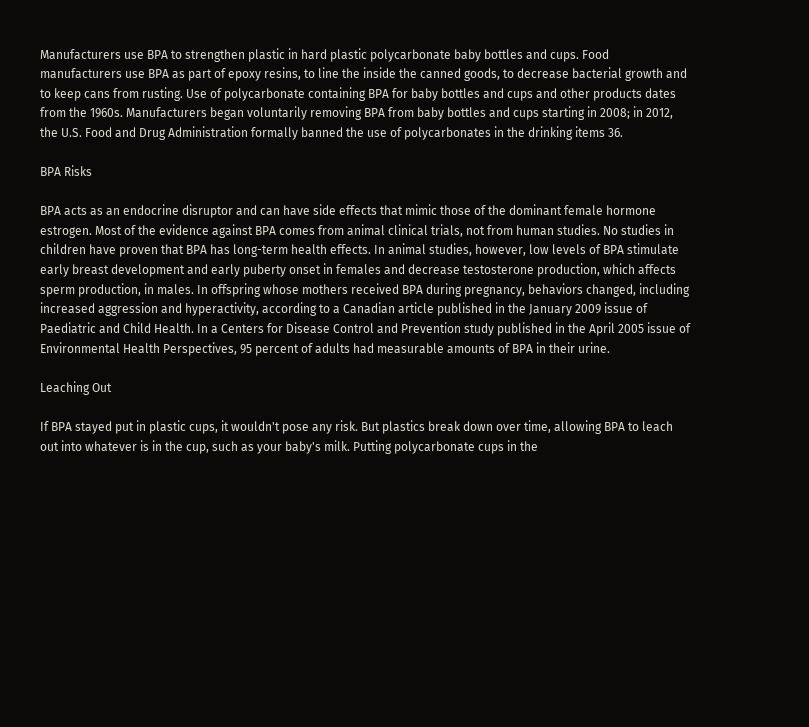Manufacturers use BPA to strengthen plastic in hard plastic polycarbonate baby bottles and cups. Food manufacturers use BPA as part of epoxy resins, to line the inside the canned goods, to decrease bacterial growth and to keep cans from rusting. Use of polycarbonate containing BPA for baby bottles and cups and other products dates from the 1960s. Manufacturers began voluntarily removing BPA from baby bottles and cups starting in 2008; in 2012, the U.S. Food and Drug Administration formally banned the use of polycarbonates in the drinking items 36.

BPA Risks

BPA acts as an endocrine disruptor and can have side effects that mimic those of the dominant female hormone estrogen. Most of the evidence against BPA comes from animal clinical trials, not from human studies. No studies in children have proven that BPA has long-term health effects. In animal studies, however, low levels of BPA stimulate early breast development and early puberty onset in females and decrease testosterone production, which affects sperm production, in males. In offspring whose mothers received BPA during pregnancy, behaviors changed, including increased aggression and hyperactivity, according to a Canadian article published in the January 2009 issue of Paediatric and Child Health. In a Centers for Disease Control and Prevention study published in the April 2005 issue of Environmental Health Perspectives, 95 percent of adults had measurable amounts of BPA in their urine.

Leaching Out

If BPA stayed put in plastic cups, it wouldn't pose any risk. But plastics break down over time, allowing BPA to leach out into whatever is in the cup, such as your baby's milk. Putting polycarbonate cups in the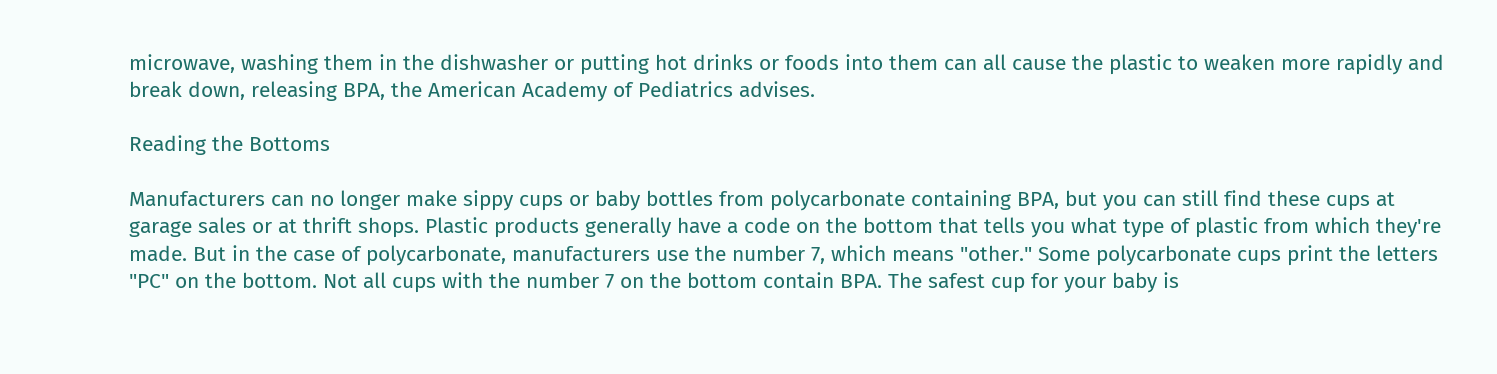microwave, washing them in the dishwasher or putting hot drinks or foods into them can all cause the plastic to weaken more rapidly and break down, releasing BPA, the American Academy of Pediatrics advises.

Reading the Bottoms

Manufacturers can no longer make sippy cups or baby bottles from polycarbonate containing BPA, but you can still find these cups at garage sales or at thrift shops. Plastic products generally have a code on the bottom that tells you what type of plastic from which they're made. But in the case of polycarbonate, manufacturers use the number 7, which means "other." Some polycarbonate cups print the letters "PC" on the bottom. Not all cups with the number 7 on the bottom contain BPA. The safest cup for your baby is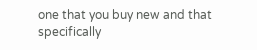one that you buy new and that specifically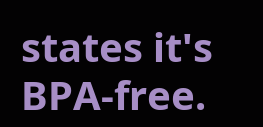states it's BPA-free.